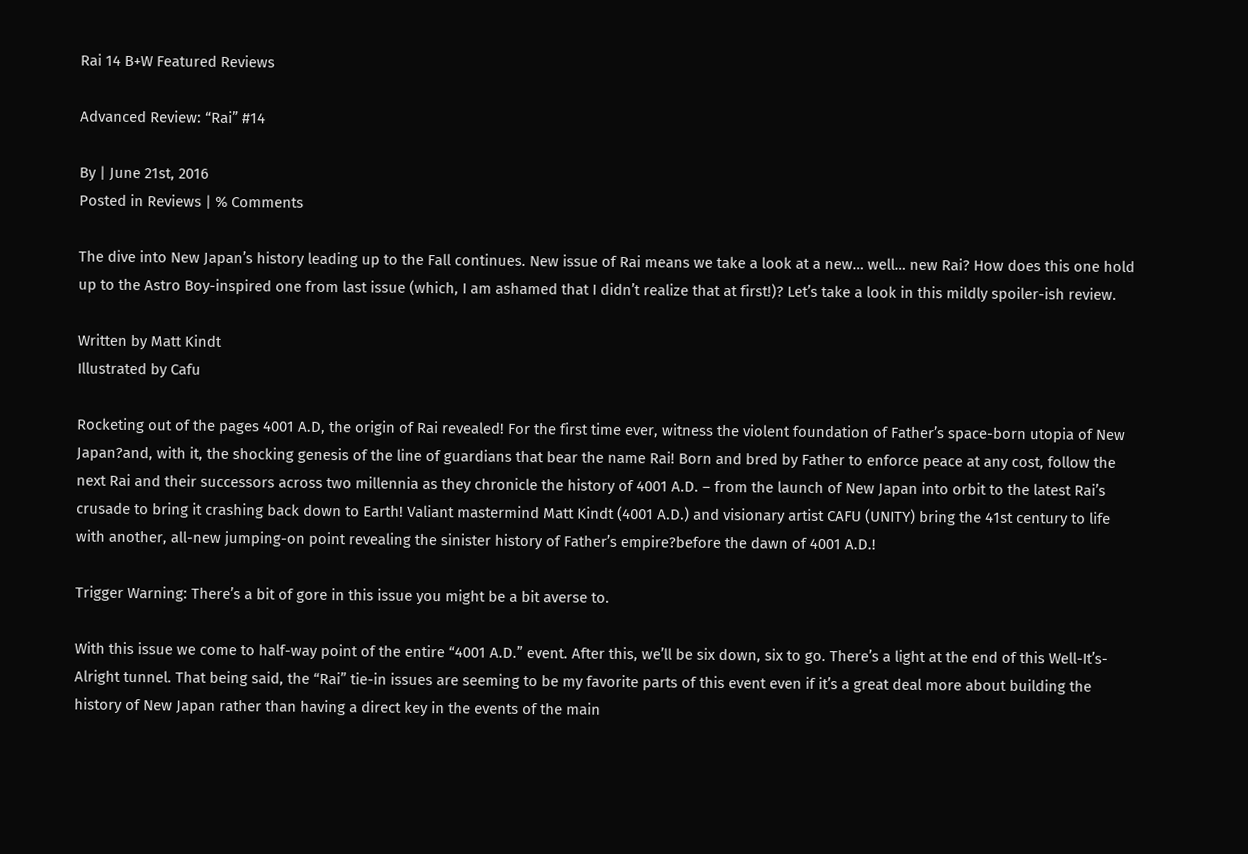Rai 14 B+W Featured Reviews

Advanced Review: “Rai” #14

By | June 21st, 2016
Posted in Reviews | % Comments

The dive into New Japan’s history leading up to the Fall continues. New issue of Rai means we take a look at a new… well… new Rai? How does this one hold up to the Astro Boy-inspired one from last issue (which, I am ashamed that I didn’t realize that at first!)? Let’s take a look in this mildly spoiler-ish review.

Written by Matt Kindt
Illustrated by Cafu

Rocketing out of the pages 4001 A.D, the origin of Rai revealed! For the first time ever, witness the violent foundation of Father’s space-born utopia of New Japan?and, with it, the shocking genesis of the line of guardians that bear the name Rai! Born and bred by Father to enforce peace at any cost, follow the next Rai and their successors across two millennia as they chronicle the history of 4001 A.D. – from the launch of New Japan into orbit to the latest Rai’s crusade to bring it crashing back down to Earth! Valiant mastermind Matt Kindt (4001 A.D.) and visionary artist CAFU (UNITY) bring the 41st century to life with another, all-new jumping-on point revealing the sinister history of Father’s empire?before the dawn of 4001 A.D.!

Trigger Warning: There’s a bit of gore in this issue you might be a bit averse to.

With this issue we come to half-way point of the entire “4001 A.D.” event. After this, we’ll be six down, six to go. There’s a light at the end of this Well-It’s-Alright tunnel. That being said, the “Rai” tie-in issues are seeming to be my favorite parts of this event even if it’s a great deal more about building the history of New Japan rather than having a direct key in the events of the main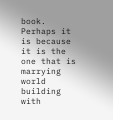book. Perhaps it is because it is the one that is marrying world building with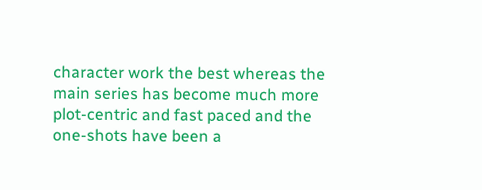character work the best whereas the main series has become much more plot-centric and fast paced and the one-shots have been a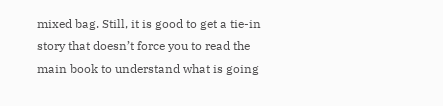mixed bag. Still, it is good to get a tie-in story that doesn’t force you to read the main book to understand what is going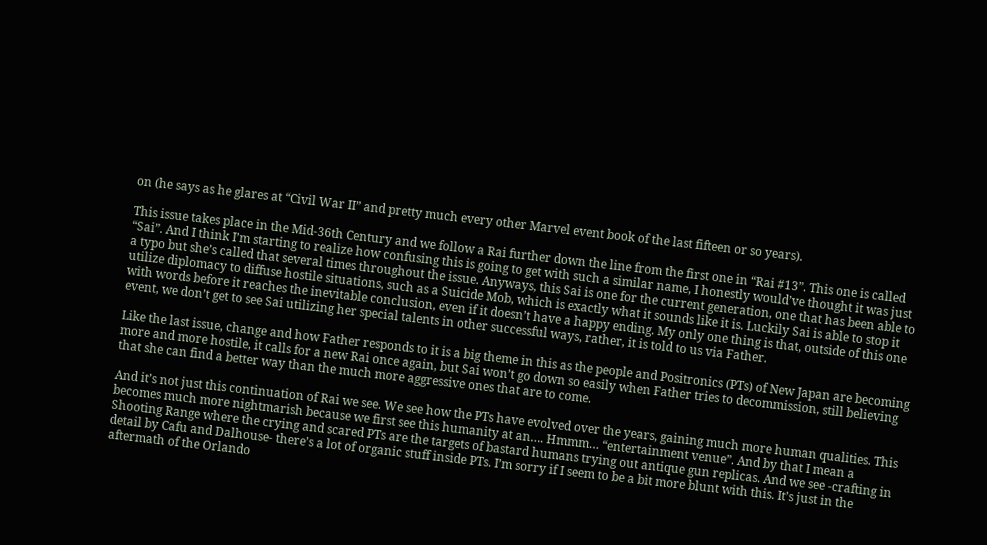on (he says as he glares at “Civil War II” and pretty much every other Marvel event book of the last fifteen or so years).

This issue takes place in the Mid-36th Century and we follow a Rai further down the line from the first one in “Rai #13”. This one is called “Sai”. And I think I’m starting to realize how confusing this is going to get with such a similar name, I honestly would’ve thought it was just a typo but she’s called that several times throughout the issue. Anyways, this Sai is one for the current generation, one that has been able to utilize diplomacy to diffuse hostile situations, such as a Suicide Mob, which is exactly what it sounds like it is. Luckily Sai is able to stop it with words before it reaches the inevitable conclusion, even if it doesn’t have a happy ending. My only one thing is that, outside of this one event, we don’t get to see Sai utilizing her special talents in other successful ways, rather, it is told to us via Father.

Like the last issue, change and how Father responds to it is a big theme in this as the people and Positronics (PTs) of New Japan are becoming more and more hostile, it calls for a new Rai once again, but Sai won’t go down so easily when Father tries to decommission, still believing that she can find a better way than the much more aggressive ones that are to come.

And it’s not just this continuation of Rai we see. We see how the PTs have evolved over the years, gaining much more human qualities. This becomes much more nightmarish because we first see this humanity at an…. Hmmm… “entertainment venue”. And by that I mean a Shooting Range where the crying and scared PTs are the targets of bastard humans trying out antique gun replicas. And we see -crafting in detail by Cafu and Dalhouse- there’s a lot of organic stuff inside PTs. I’m sorry if I seem to be a bit more blunt with this. It’s just in the aftermath of the Orlando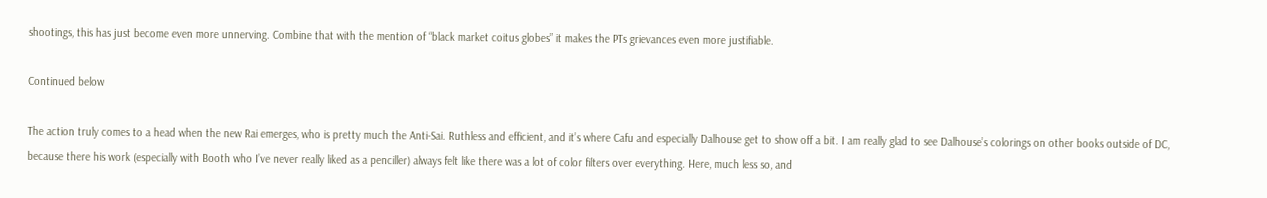shootings, this has just become even more unnerving. Combine that with the mention of “black market coitus globes” it makes the PTs grievances even more justifiable.

Continued below

The action truly comes to a head when the new Rai emerges, who is pretty much the Anti-Sai. Ruthless and efficient, and it’s where Cafu and especially Dalhouse get to show off a bit. I am really glad to see Dalhouse’s colorings on other books outside of DC, because there his work (especially with Booth who I’ve never really liked as a penciller) always felt like there was a lot of color filters over everything. Here, much less so, and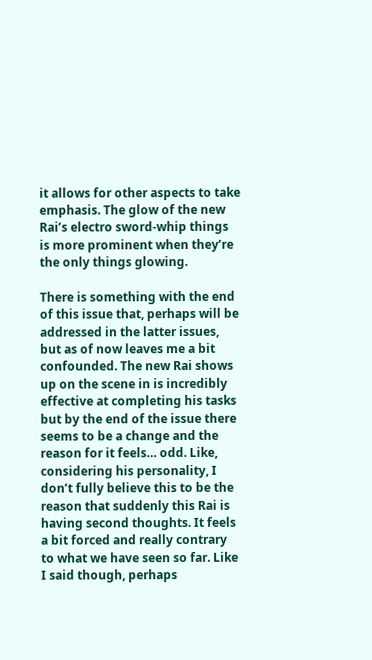it allows for other aspects to take emphasis. The glow of the new Rai’s electro sword-whip things is more prominent when they’re the only things glowing.

There is something with the end of this issue that, perhaps will be addressed in the latter issues, but as of now leaves me a bit confounded. The new Rai shows up on the scene in is incredibly effective at completing his tasks but by the end of the issue there seems to be a change and the reason for it feels… odd. Like, considering his personality, I don’t fully believe this to be the reason that suddenly this Rai is having second thoughts. It feels a bit forced and really contrary to what we have seen so far. Like I said though, perhaps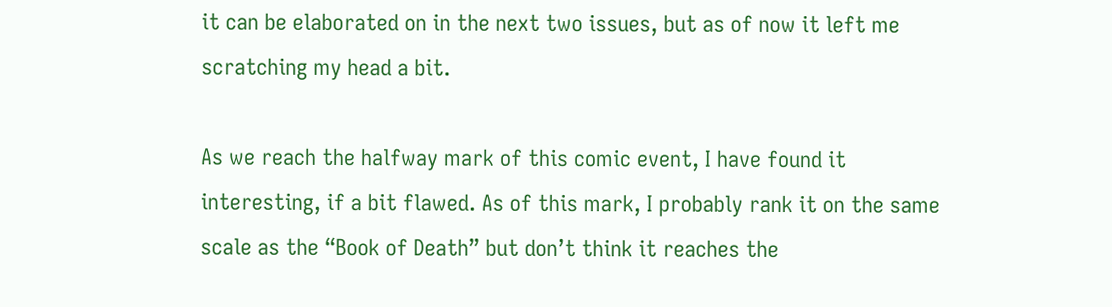it can be elaborated on in the next two issues, but as of now it left me scratching my head a bit.

As we reach the halfway mark of this comic event, I have found it interesting, if a bit flawed. As of this mark, I probably rank it on the same scale as the “Book of Death” but don’t think it reaches the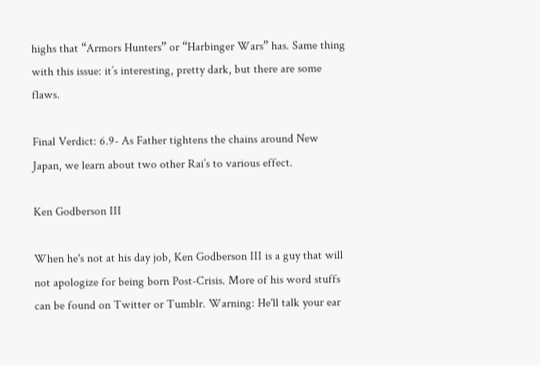highs that “Armors Hunters” or “Harbinger Wars” has. Same thing with this issue: it’s interesting, pretty dark, but there are some flaws.

Final Verdict: 6.9- As Father tightens the chains around New Japan, we learn about two other Rai’s to various effect.

Ken Godberson III

When he's not at his day job, Ken Godberson III is a guy that will not apologize for being born Post-Crisis. More of his word stuffs can be found on Twitter or Tumblr. Warning: He'll talk your ear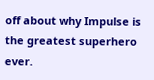off about why Impulse is the greatest superhero ever.